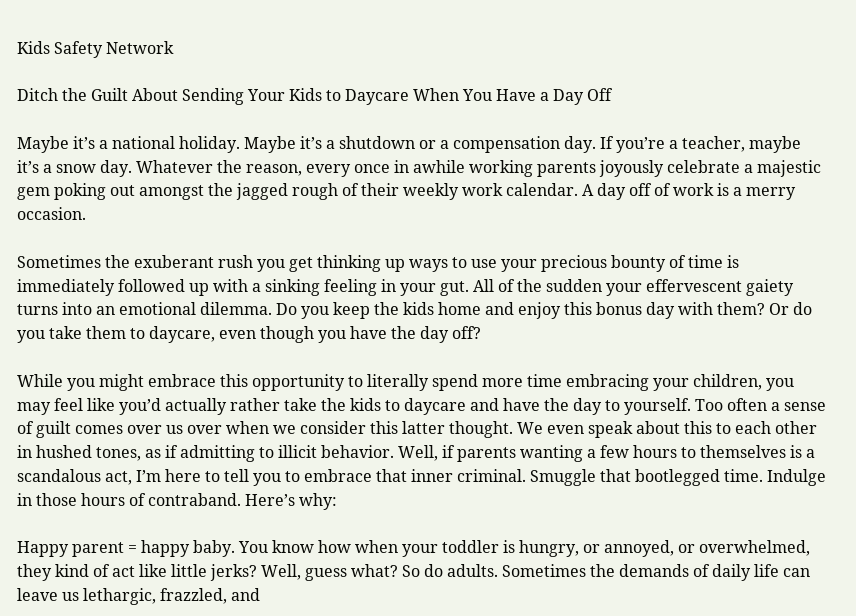Kids Safety Network

Ditch the Guilt About Sending Your Kids to Daycare When You Have a Day Off

Maybe it’s a national holiday. Maybe it’s a shutdown or a compensation day. If you’re a teacher, maybe it’s a snow day. Whatever the reason, every once in awhile working parents joyously celebrate a majestic gem poking out amongst the jagged rough of their weekly work calendar. A day off of work is a merry occasion.

Sometimes the exuberant rush you get thinking up ways to use your precious bounty of time is immediately followed up with a sinking feeling in your gut. All of the sudden your effervescent gaiety turns into an emotional dilemma. Do you keep the kids home and enjoy this bonus day with them? Or do you take them to daycare, even though you have the day off?

While you might embrace this opportunity to literally spend more time embracing your children, you may feel like you’d actually rather take the kids to daycare and have the day to yourself. Too often a sense of guilt comes over us over when we consider this latter thought. We even speak about this to each other in hushed tones, as if admitting to illicit behavior. Well, if parents wanting a few hours to themselves is a scandalous act, I’m here to tell you to embrace that inner criminal. Smuggle that bootlegged time. Indulge in those hours of contraband. Here’s why:

Happy parent = happy baby. You know how when your toddler is hungry, or annoyed, or overwhelmed, they kind of act like little jerks? Well, guess what? So do adults. Sometimes the demands of daily life can leave us lethargic, frazzled, and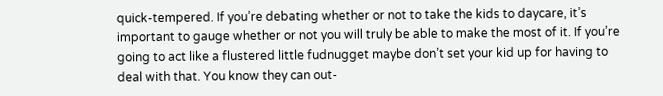quick-tempered. If you’re debating whether or not to take the kids to daycare, it’s important to gauge whether or not you will truly be able to make the most of it. If you’re going to act like a flustered little fudnugget maybe don’t set your kid up for having to deal with that. You know they can out-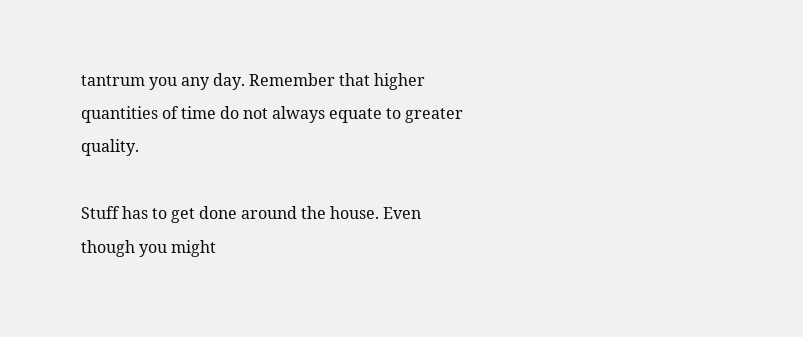tantrum you any day. Remember that higher quantities of time do not always equate to greater quality.

Stuff has to get done around the house. Even though you might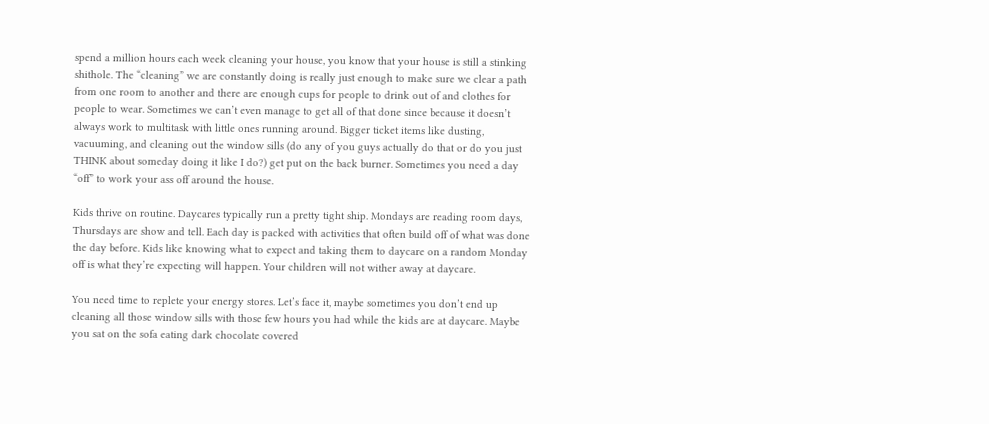spend a million hours each week cleaning your house, you know that your house is still a stinking shithole. The “cleaning” we are constantly doing is really just enough to make sure we clear a path from one room to another and there are enough cups for people to drink out of and clothes for people to wear. Sometimes we can’t even manage to get all of that done since because it doesn’t always work to multitask with little ones running around. Bigger ticket items like dusting, vacuuming, and cleaning out the window sills (do any of you guys actually do that or do you just THINK about someday doing it like I do?) get put on the back burner. Sometimes you need a day “off” to work your ass off around the house.

Kids thrive on routine. Daycares typically run a pretty tight ship. Mondays are reading room days, Thursdays are show and tell. Each day is packed with activities that often build off of what was done the day before. Kids like knowing what to expect and taking them to daycare on a random Monday off is what they’re expecting will happen. Your children will not wither away at daycare.

You need time to replete your energy stores. Let’s face it, maybe sometimes you don’t end up cleaning all those window sills with those few hours you had while the kids are at daycare. Maybe you sat on the sofa eating dark chocolate covered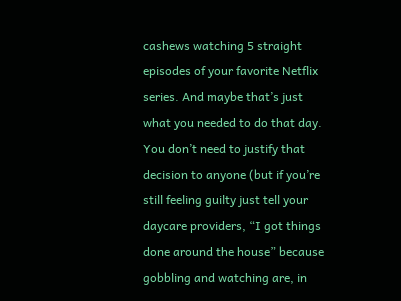cashews watching 5 straight episodes of your favorite Netflix series. And maybe that’s just what you needed to do that day. You don’t need to justify that decision to anyone (but if you’re still feeling guilty just tell your daycare providers, “I got things done around the house” because gobbling and watching are, in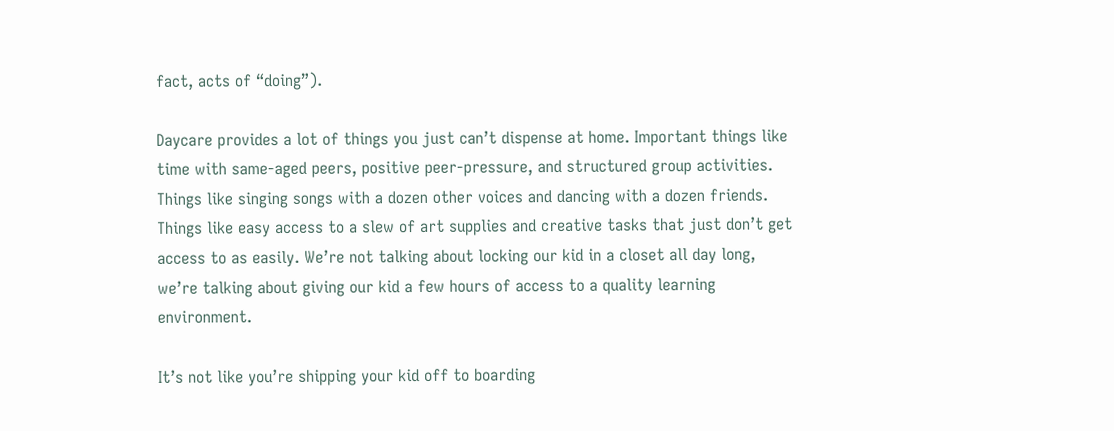fact, acts of “doing”).

Daycare provides a lot of things you just can’t dispense at home. Important things like time with same-aged peers, positive peer-pressure, and structured group activities. Things like singing songs with a dozen other voices and dancing with a dozen friends. Things like easy access to a slew of art supplies and creative tasks that just don’t get access to as easily. We’re not talking about locking our kid in a closet all day long, we’re talking about giving our kid a few hours of access to a quality learning environment.

It’s not like you’re shipping your kid off to boarding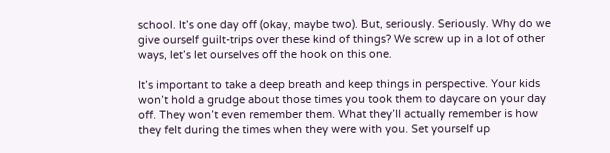school. It’s one day off (okay, maybe two). But, seriously. Seriously. Why do we give ourself guilt-trips over these kind of things? We screw up in a lot of other ways, let’s let ourselves off the hook on this one.

It’s important to take a deep breath and keep things in perspective. Your kids won’t hold a grudge about those times you took them to daycare on your day off. They won’t even remember them. What they’ll actually remember is how they felt during the times when they were with you. Set yourself up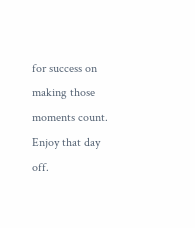for success on making those moments count. Enjoy that day off.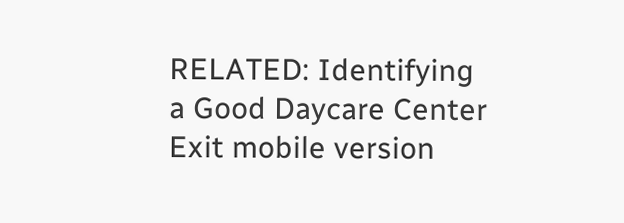RELATED: Identifying a Good Daycare Center
Exit mobile version